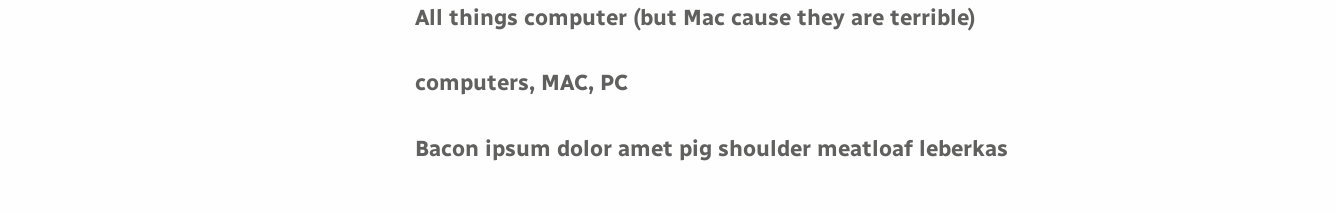All things computer (but Mac cause they are terrible)

computers, MAC, PC

Bacon ipsum dolor amet pig shoulder meatloaf leberkas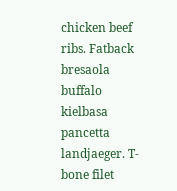chicken beef ribs. Fatback bresaola buffalo kielbasa pancetta landjaeger. T-bone filet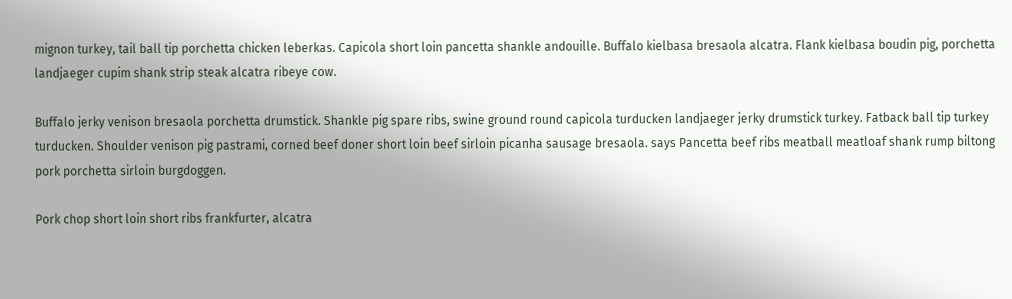mignon turkey, tail ball tip porchetta chicken leberkas. Capicola short loin pancetta shankle andouille. Buffalo kielbasa bresaola alcatra. Flank kielbasa boudin pig, porchetta landjaeger cupim shank strip steak alcatra ribeye cow.

Buffalo jerky venison bresaola porchetta drumstick. Shankle pig spare ribs, swine ground round capicola turducken landjaeger jerky drumstick turkey. Fatback ball tip turkey turducken. Shoulder venison pig pastrami, corned beef doner short loin beef sirloin picanha sausage bresaola. says Pancetta beef ribs meatball meatloaf shank rump biltong pork porchetta sirloin burgdoggen.

Pork chop short loin short ribs frankfurter, alcatra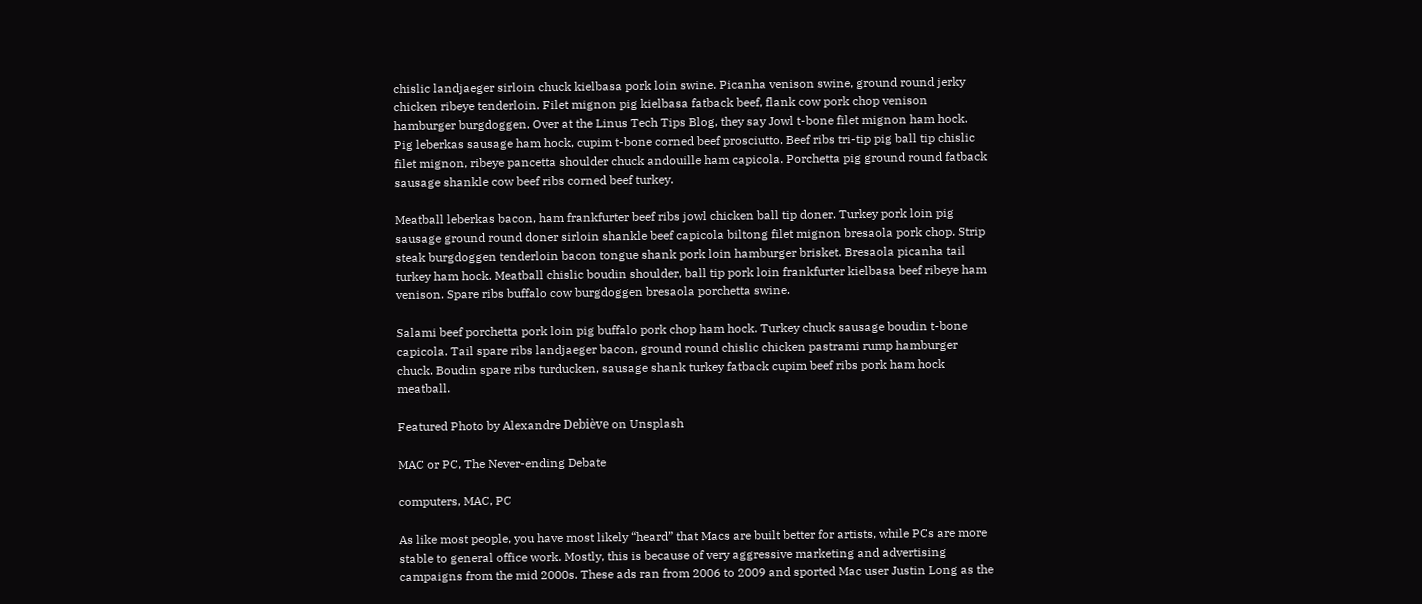chislic landjaeger sirloin chuck kielbasa pork loin swine. Picanha venison swine, ground round jerky chicken ribeye tenderloin. Filet mignon pig kielbasa fatback beef, flank cow pork chop venison hamburger burgdoggen. Over at the Linus Tech Tips Blog, they say Jowl t-bone filet mignon ham hock. Pig leberkas sausage ham hock, cupim t-bone corned beef prosciutto. Beef ribs tri-tip pig ball tip chislic filet mignon, ribeye pancetta shoulder chuck andouille ham capicola. Porchetta pig ground round fatback sausage shankle cow beef ribs corned beef turkey.

Meatball leberkas bacon, ham frankfurter beef ribs jowl chicken ball tip doner. Turkey pork loin pig sausage ground round doner sirloin shankle beef capicola biltong filet mignon bresaola pork chop. Strip steak burgdoggen tenderloin bacon tongue shank pork loin hamburger brisket. Bresaola picanha tail turkey ham hock. Meatball chislic boudin shoulder, ball tip pork loin frankfurter kielbasa beef ribeye ham venison. Spare ribs buffalo cow burgdoggen bresaola porchetta swine.

Salami beef porchetta pork loin pig buffalo pork chop ham hock. Turkey chuck sausage boudin t-bone capicola. Tail spare ribs landjaeger bacon, ground round chislic chicken pastrami rump hamburger chuck. Boudin spare ribs turducken, sausage shank turkey fatback cupim beef ribs pork ham hock meatball.

Featured Photo by Alexandre Debiève on Unsplash

MAC or PC, The Never-ending Debate

computers, MAC, PC

As like most people, you have most likely “heard” that Macs are built better for artists, while PCs are more stable to general office work. Mostly, this is because of very aggressive marketing and advertising campaigns from the mid 2000s. These ads ran from 2006 to 2009 and sported Mac user Justin Long as the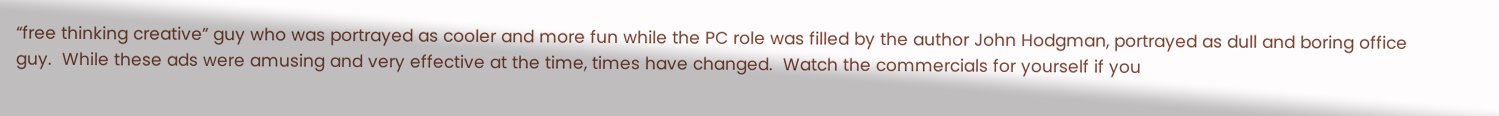“free thinking creative” guy who was portrayed as cooler and more fun while the PC role was filled by the author John Hodgman, portrayed as dull and boring office guy.  While these ads were amusing and very effective at the time, times have changed.  Watch the commercials for yourself if you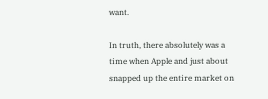want.

In truth, there absolutely was a time when Apple and just about snapped up the entire market on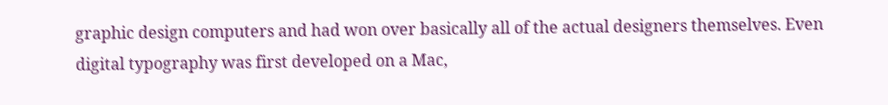graphic design computers and had won over basically all of the actual designers themselves. Even digital typography was first developed on a Mac,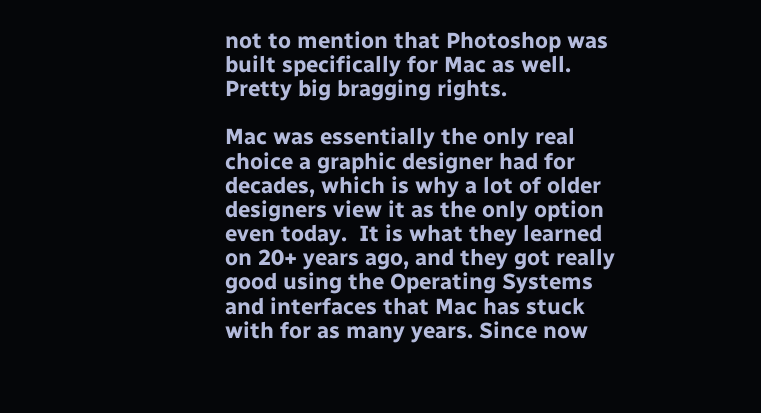not to mention that Photoshop was built specifically for Mac as well.  Pretty big bragging rights.

Mac was essentially the only real choice a graphic designer had for decades, which is why a lot of older designers view it as the only option even today.  It is what they learned on 20+ years ago, and they got really good using the Operating Systems and interfaces that Mac has stuck with for as many years. Since now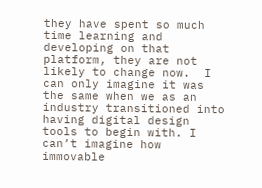they have spent so much time learning and developing on that platform, they are not likely to change now.  I can only imagine it was the same when we as an industry transitioned into having digital design tools to begin with. I can’t imagine how immovable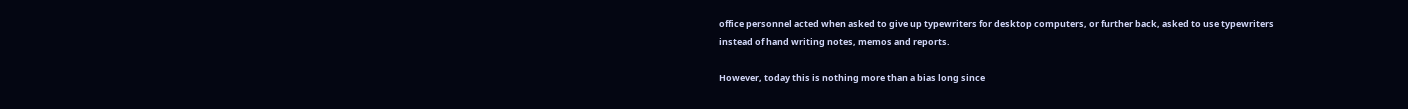office personnel acted when asked to give up typewriters for desktop computers, or further back, asked to use typewriters instead of hand writing notes, memos and reports.

However, today this is nothing more than a bias long since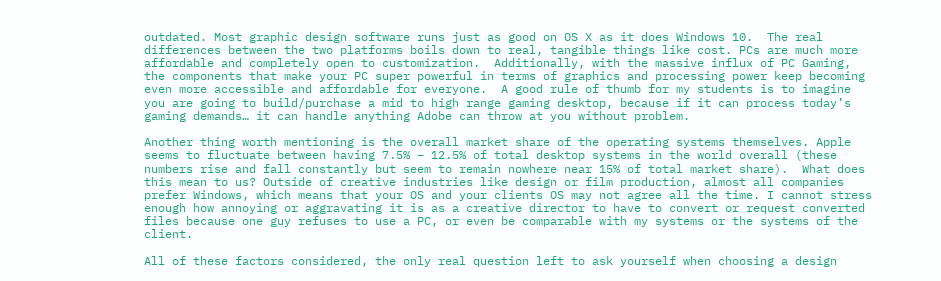outdated. Most graphic design software runs just as good on OS X as it does Windows 10.  The real differences between the two platforms boils down to real, tangible things like cost. PCs are much more affordable and completely open to customization.  Additionally, with the massive influx of PC Gaming, the components that make your PC super powerful in terms of graphics and processing power keep becoming even more accessible and affordable for everyone.  A good rule of thumb for my students is to imagine you are going to build/purchase a mid to high range gaming desktop, because if it can process today’s gaming demands… it can handle anything Adobe can throw at you without problem.

Another thing worth mentioning is the overall market share of the operating systems themselves. Apple seems to fluctuate between having 7.5% – 12.5% of total desktop systems in the world overall (these numbers rise and fall constantly but seem to remain nowhere near 15% of total market share).  What does this mean to us? Outside of creative industries like design or film production, almost all companies prefer Windows, which means that your OS and your clients OS may not agree all the time. I cannot stress enough how annoying or aggravating it is as a creative director to have to convert or request converted files because one guy refuses to use a PC, or even be comparable with my systems or the systems of the client.

All of these factors considered, the only real question left to ask yourself when choosing a design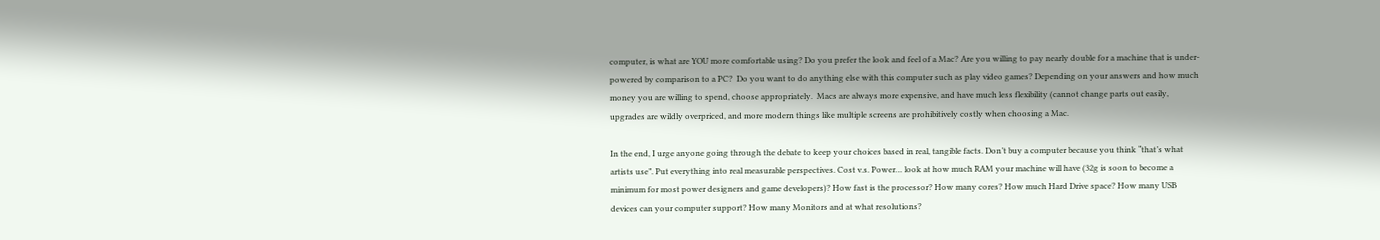computer, is what are YOU more comfortable using? Do you prefer the look and feel of a Mac? Are you willing to pay nearly double for a machine that is under-powered by comparison to a PC?  Do you want to do anything else with this computer such as play video games? Depending on your answers and how much money you are willing to spend, choose appropriately.  Macs are always more expensive, and have much less flexibility (cannot change parts out easily, upgrades are wildly overpriced, and more modern things like multiple screens are prohibitively costly when choosing a Mac.

In the end, I urge anyone going through the debate to keep your choices based in real, tangible facts. Don’t buy a computer because you think “that’s what artists use”. Put everything into real measurable perspectives. Cost v.s. Power… look at how much RAM your machine will have (32g is soon to become a minimum for most power designers and game developers)? How fast is the processor? How many cores? How much Hard Drive space? How many USB devices can your computer support? How many Monitors and at what resolutions?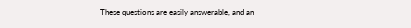These questions are easily answerable, and an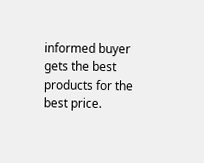informed buyer gets the best products for the best price.